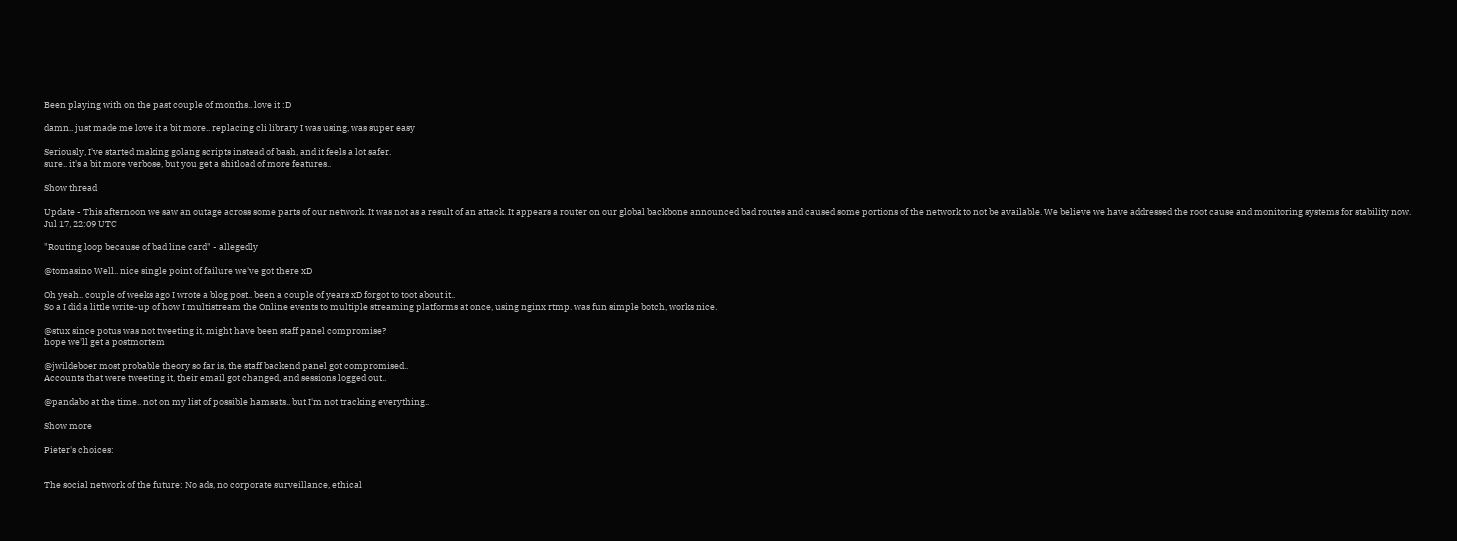Been playing with on the past couple of months.. love it :D

damn.. just made me love it a bit more.. replacing cli library I was using, was super easy

Seriously, I've started making golang scripts instead of bash, and it feels a lot safer.
sure.. it's a bit more verbose, but you get a shitload of more features..

Show thread

Update - This afternoon we saw an outage across some parts of our network. It was not as a result of an attack. It appears a router on our global backbone announced bad routes and caused some portions of the network to not be available. We believe we have addressed the root cause and monitoring systems for stability now.
Jul 17, 22:09 UTC

"Routing loop because of bad line card" - allegedly

@tomasino Well.. nice single point of failure we've got there xD

Oh yeah.. couple of weeks ago I wrote a blog post.. been a couple of years xD forgot to toot about it..
So a I did a little write-up of how I multistream the Online events to multiple streaming platforms at once, using nginx rtmp. was fun simple botch, works nice.

@stux since potus was not tweeting it, might have been staff panel compromise?
hope we'll get a postmortem

@jwildeboer most probable theory so far is, the staff backend panel got compromised..
Accounts that were tweeting it, their email got changed, and sessions logged out..

@pandabo at the time.. not on my list of possible hamsats.. but I'm not tracking everything..

Show more

Pieter's choices:


The social network of the future: No ads, no corporate surveillance, ethical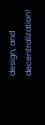design, and decentralization!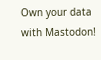Own your data with Mastodon!